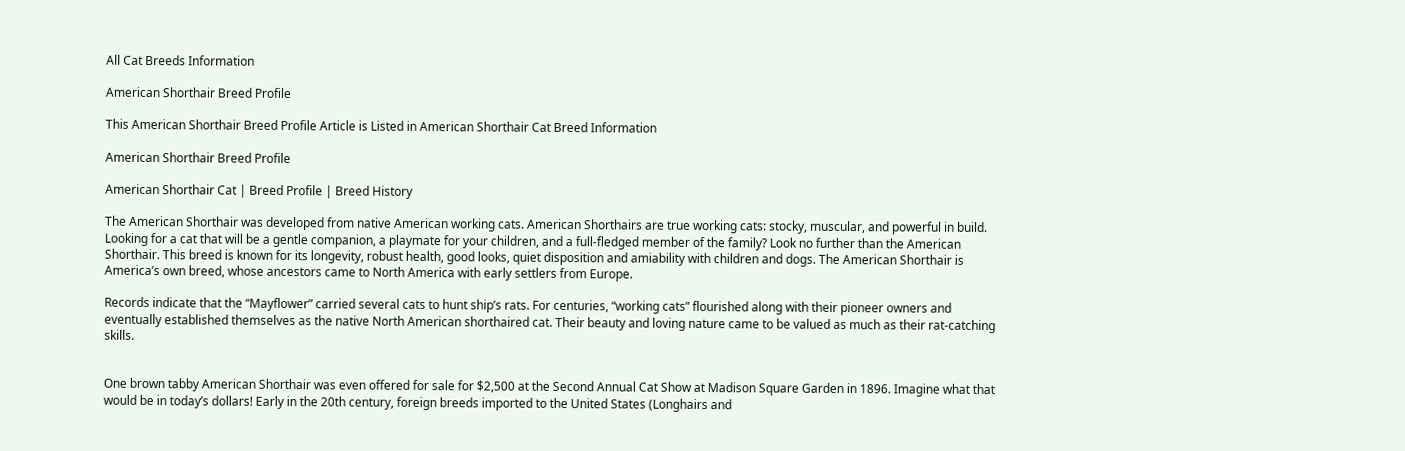All Cat Breeds Information

American Shorthair Breed Profile

This American Shorthair Breed Profile Article is Listed in American Shorthair Cat Breed Information

American Shorthair Breed Profile

American Shorthair Cat | Breed Profile | Breed History

The American Shorthair was developed from native American working cats. American Shorthairs are true working cats: stocky, muscular, and powerful in build. Looking for a cat that will be a gentle companion, a playmate for your children, and a full-fledged member of the family? Look no further than the American Shorthair. This breed is known for its longevity, robust health, good looks, quiet disposition and amiability with children and dogs. The American Shorthair is America’s own breed, whose ancestors came to North America with early settlers from Europe.

Records indicate that the “Mayflower” carried several cats to hunt ship’s rats. For centuries, “working cats” flourished along with their pioneer owners and eventually established themselves as the native North American shorthaired cat. Their beauty and loving nature came to be valued as much as their rat-catching skills.


One brown tabby American Shorthair was even offered for sale for $2,500 at the Second Annual Cat Show at Madison Square Garden in 1896. Imagine what that would be in today’s dollars! Early in the 20th century, foreign breeds imported to the United States (Longhairs and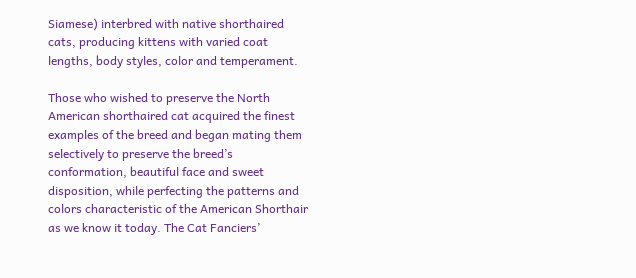Siamese) interbred with native shorthaired cats, producing kittens with varied coat lengths, body styles, color and temperament.

Those who wished to preserve the North American shorthaired cat acquired the finest examples of the breed and began mating them selectively to preserve the breed’s conformation, beautiful face and sweet disposition, while perfecting the patterns and colors characteristic of the American Shorthair as we know it today. The Cat Fanciers’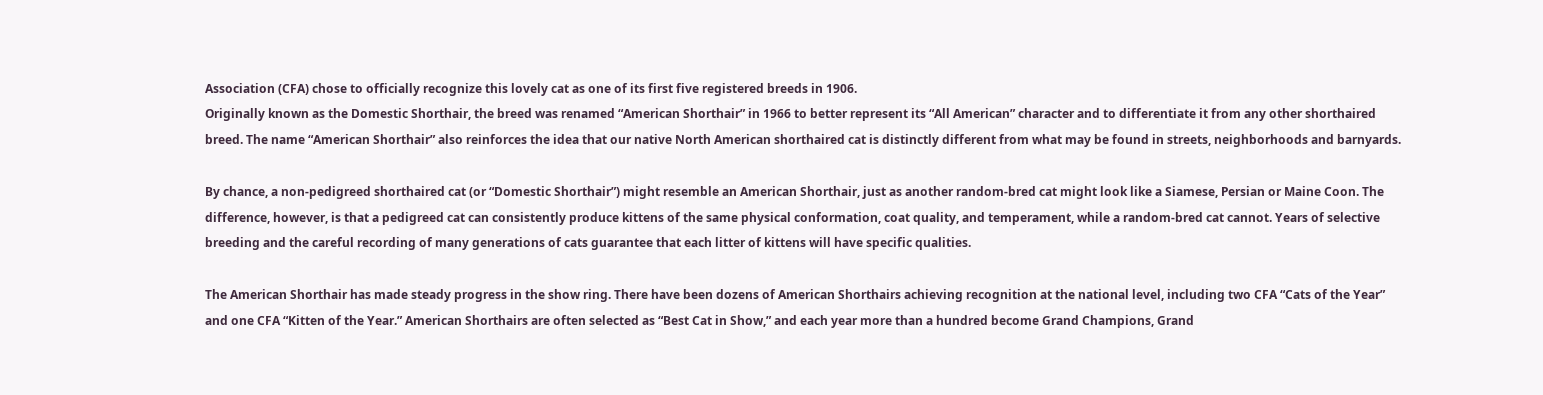Association (CFA) chose to officially recognize this lovely cat as one of its first five registered breeds in 1906.
Originally known as the Domestic Shorthair, the breed was renamed “American Shorthair” in 1966 to better represent its “All American” character and to differentiate it from any other shorthaired breed. The name “American Shorthair” also reinforces the idea that our native North American shorthaired cat is distinctly different from what may be found in streets, neighborhoods and barnyards.

By chance, a non-pedigreed shorthaired cat (or “Domestic Shorthair”) might resemble an American Shorthair, just as another random-bred cat might look like a Siamese, Persian or Maine Coon. The difference, however, is that a pedigreed cat can consistently produce kittens of the same physical conformation, coat quality, and temperament, while a random-bred cat cannot. Years of selective breeding and the careful recording of many generations of cats guarantee that each litter of kittens will have specific qualities.

The American Shorthair has made steady progress in the show ring. There have been dozens of American Shorthairs achieving recognition at the national level, including two CFA “Cats of the Year” and one CFA “Kitten of the Year.” American Shorthairs are often selected as “Best Cat in Show,” and each year more than a hundred become Grand Champions, Grand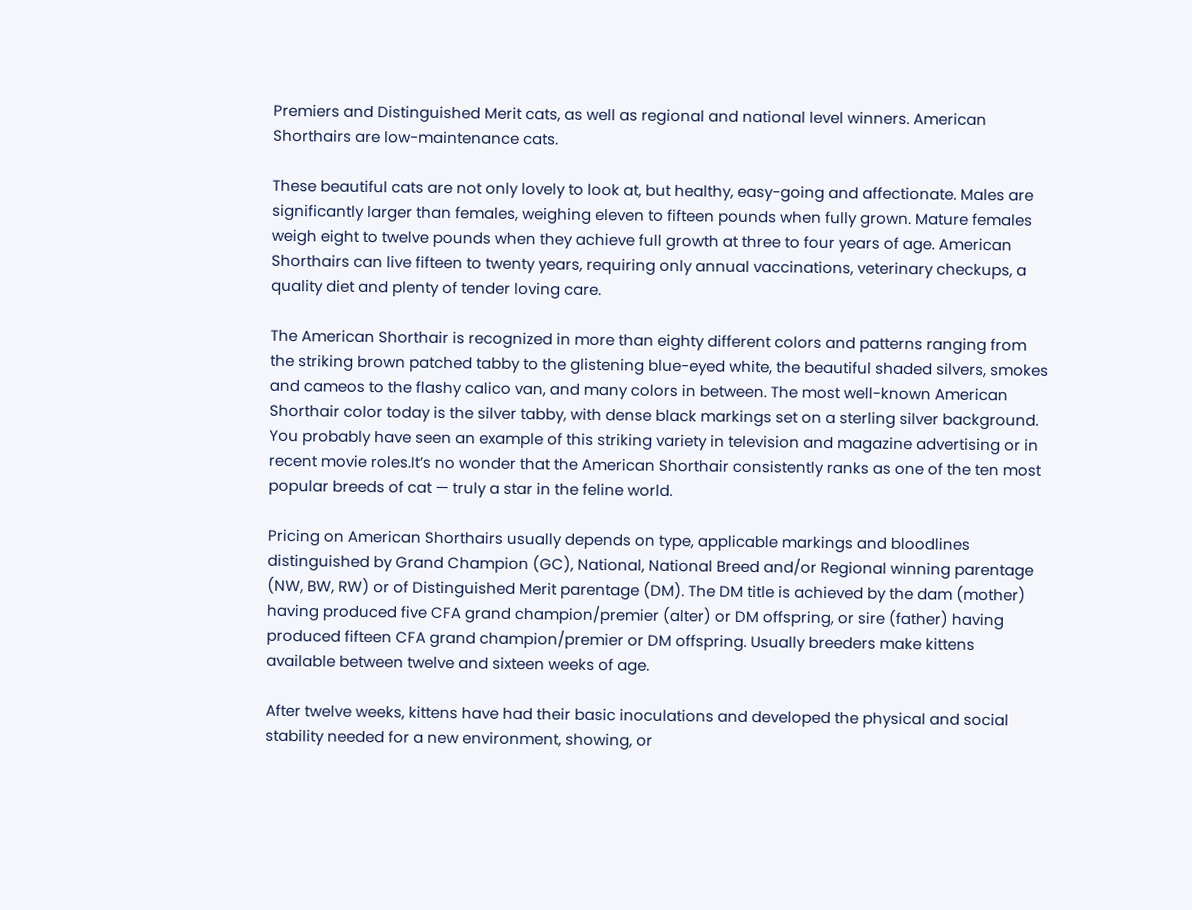Premiers and Distinguished Merit cats, as well as regional and national level winners. American Shorthairs are low-maintenance cats.

These beautiful cats are not only lovely to look at, but healthy, easy-going and affectionate. Males are significantly larger than females, weighing eleven to fifteen pounds when fully grown. Mature females weigh eight to twelve pounds when they achieve full growth at three to four years of age. American Shorthairs can live fifteen to twenty years, requiring only annual vaccinations, veterinary checkups, a quality diet and plenty of tender loving care.

The American Shorthair is recognized in more than eighty different colors and patterns ranging from the striking brown patched tabby to the glistening blue-eyed white, the beautiful shaded silvers, smokes and cameos to the flashy calico van, and many colors in between. The most well-known American Shorthair color today is the silver tabby, with dense black markings set on a sterling silver background. You probably have seen an example of this striking variety in television and magazine advertising or in recent movie roles.It’s no wonder that the American Shorthair consistently ranks as one of the ten most popular breeds of cat — truly a star in the feline world.

Pricing on American Shorthairs usually depends on type, applicable markings and bloodlines distinguished by Grand Champion (GC), National, National Breed and/or Regional winning parentage (NW, BW, RW) or of Distinguished Merit parentage (DM). The DM title is achieved by the dam (mother) having produced five CFA grand champion/premier (alter) or DM offspring, or sire (father) having produced fifteen CFA grand champion/premier or DM offspring. Usually breeders make kittens available between twelve and sixteen weeks of age.

After twelve weeks, kittens have had their basic inoculations and developed the physical and social stability needed for a new environment, showing, or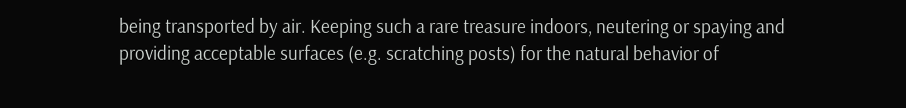being transported by air. Keeping such a rare treasure indoors, neutering or spaying and providing acceptable surfaces (e.g. scratching posts) for the natural behavior of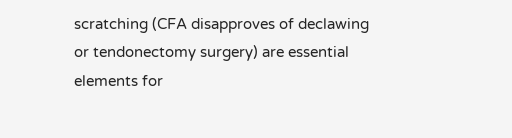scratching (CFA disapproves of declawing or tendonectomy surgery) are essential elements for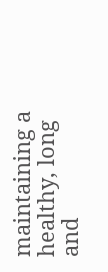maintaining a healthy, long and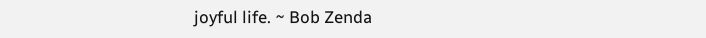joyful life. ~ Bob Zenda